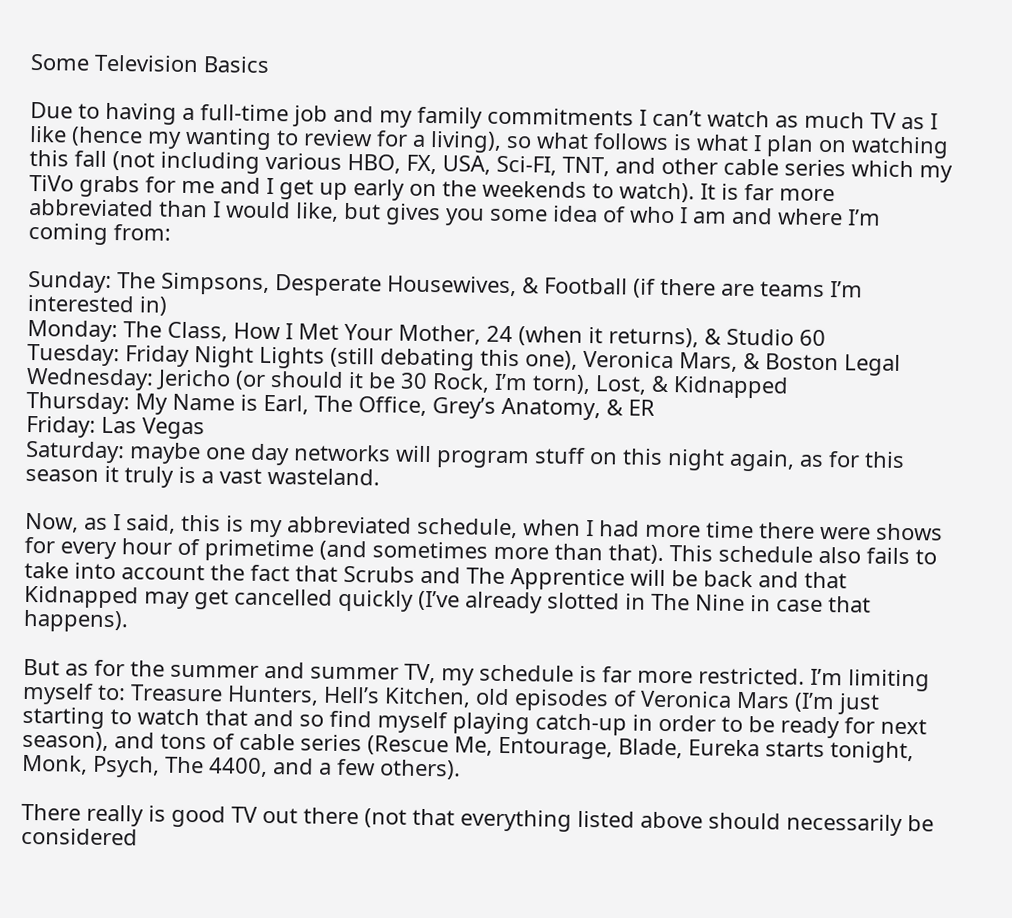Some Television Basics

Due to having a full-time job and my family commitments I can’t watch as much TV as I like (hence my wanting to review for a living), so what follows is what I plan on watching this fall (not including various HBO, FX, USA, Sci-FI, TNT, and other cable series which my TiVo grabs for me and I get up early on the weekends to watch). It is far more abbreviated than I would like, but gives you some idea of who I am and where I’m coming from:

Sunday: The Simpsons, Desperate Housewives, & Football (if there are teams I’m interested in)
Monday: The Class, How I Met Your Mother, 24 (when it returns), & Studio 60
Tuesday: Friday Night Lights (still debating this one), Veronica Mars, & Boston Legal
Wednesday: Jericho (or should it be 30 Rock, I’m torn), Lost, & Kidnapped
Thursday: My Name is Earl, The Office, Grey’s Anatomy, & ER
Friday: Las Vegas
Saturday: maybe one day networks will program stuff on this night again, as for this season it truly is a vast wasteland.

Now, as I said, this is my abbreviated schedule, when I had more time there were shows for every hour of primetime (and sometimes more than that). This schedule also fails to take into account the fact that Scrubs and The Apprentice will be back and that Kidnapped may get cancelled quickly (I’ve already slotted in The Nine in case that happens).

But as for the summer and summer TV, my schedule is far more restricted. I’m limiting myself to: Treasure Hunters, Hell’s Kitchen, old episodes of Veronica Mars (I’m just starting to watch that and so find myself playing catch-up in order to be ready for next season), and tons of cable series (Rescue Me, Entourage, Blade, Eureka starts tonight, Monk, Psych, The 4400, and a few others).

There really is good TV out there (not that everything listed above should necessarily be considered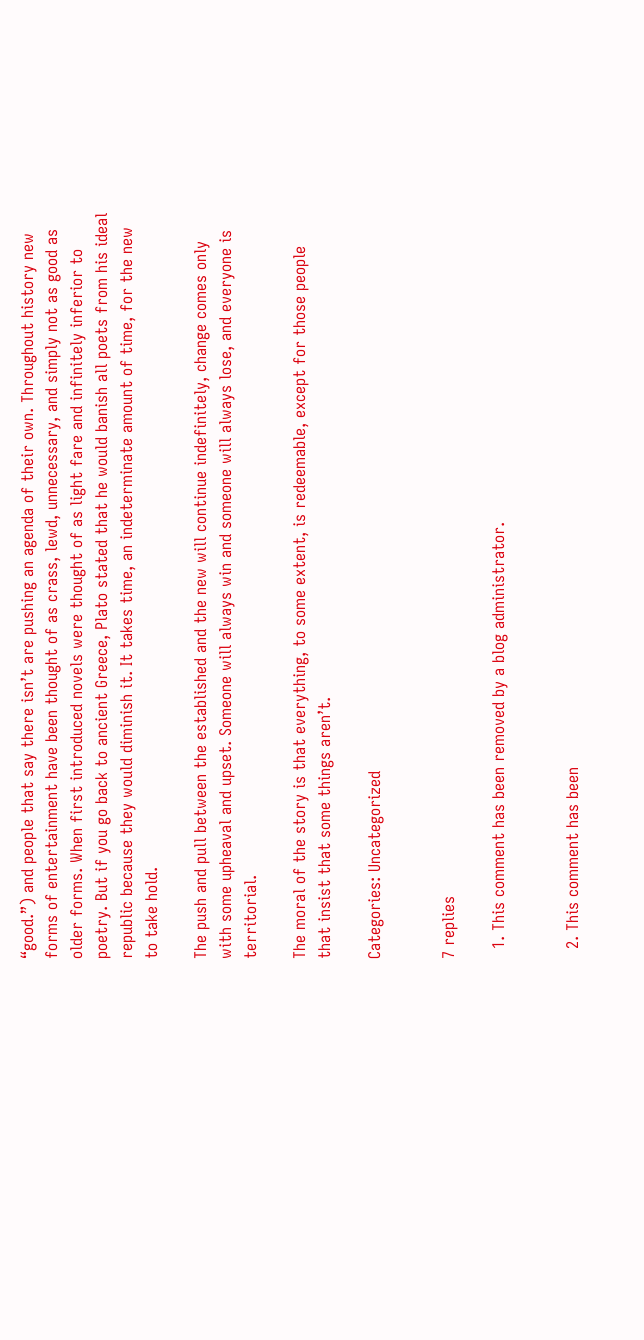“good.”) and people that say there isn’t are pushing an agenda of their own. Throughout history new forms of entertainment have been thought of as crass, lewd, unnecessary, and simply not as good as older forms. When first introduced novels were thought of as light fare and infinitely inferior to poetry. But if you go back to ancient Greece, Plato stated that he would banish all poets from his ideal republic because they would diminish it. It takes time, an indeterminate amount of time, for the new to take hold.

The push and pull between the established and the new will continue indefinitely, change comes only with some upheaval and upset. Someone will always win and someone will always lose, and everyone is territorial.

The moral of the story is that everything, to some extent, is redeemable, except for those people that insist that some things aren’t.

Categories: Uncategorized


7 replies

  1. This comment has been removed by a blog administrator.


  2. This comment has been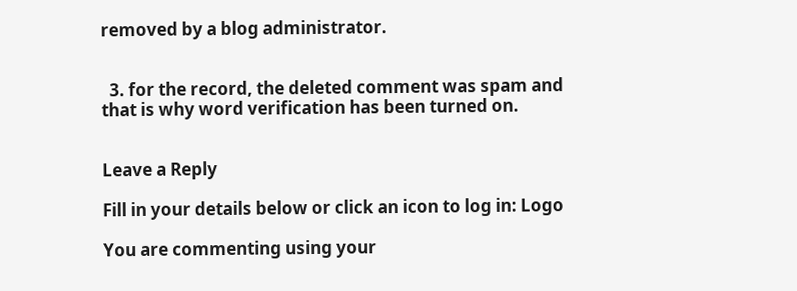removed by a blog administrator.


  3. for the record, the deleted comment was spam and that is why word verification has been turned on.


Leave a Reply

Fill in your details below or click an icon to log in: Logo

You are commenting using your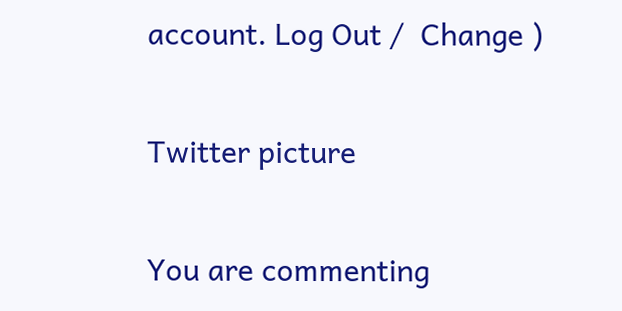account. Log Out /  Change )

Twitter picture

You are commenting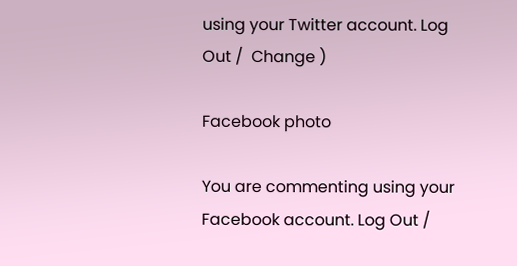using your Twitter account. Log Out /  Change )

Facebook photo

You are commenting using your Facebook account. Log Out /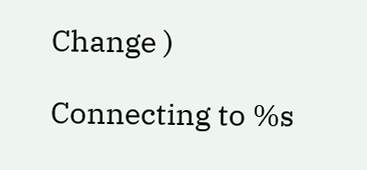Change )

Connecting to %s